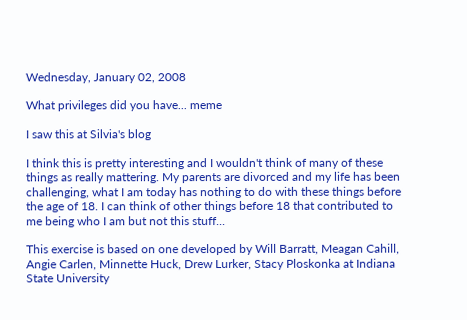Wednesday, January 02, 2008

What privileges did you have... meme

I saw this at Silvia's blog

I think this is pretty interesting and I wouldn't think of many of these things as really mattering. My parents are divorced and my life has been challenging, what I am today has nothing to do with these things before the age of 18. I can think of other things before 18 that contributed to me being who I am but not this stuff...

This exercise is based on one developed by Will Barratt, Meagan Cahill, Angie Carlen, Minnette Huck, Drew Lurker, Stacy Ploskonka at Indiana State University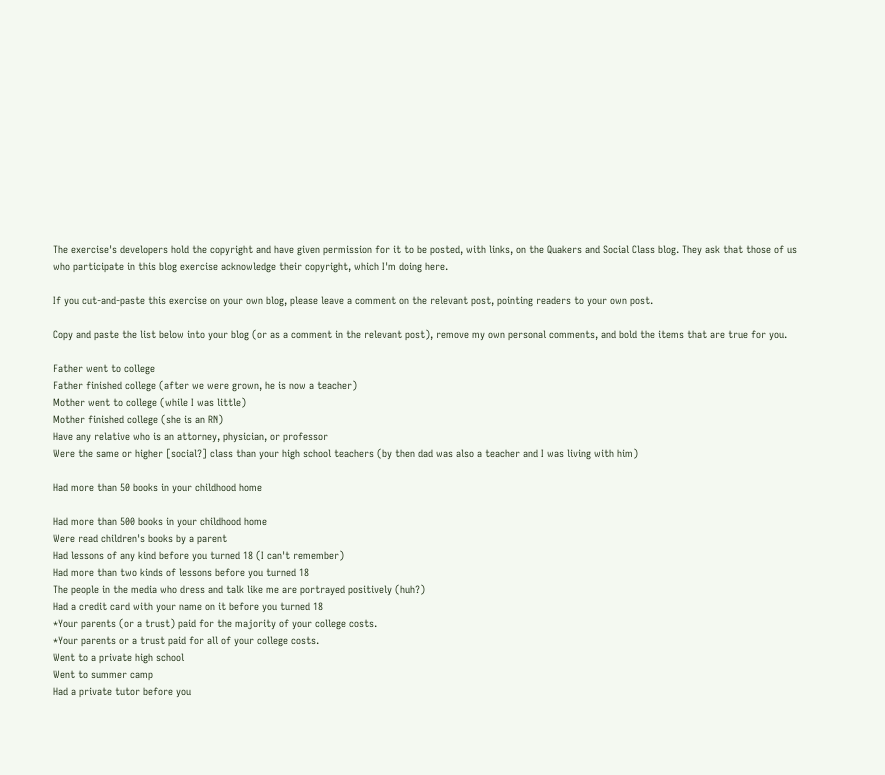The exercise's developers hold the copyright and have given permission for it to be posted, with links, on the Quakers and Social Class blog. They ask that those of us who participate in this blog exercise acknowledge their copyright, which I'm doing here.

If you cut-and-paste this exercise on your own blog, please leave a comment on the relevant post, pointing readers to your own post.

Copy and paste the list below into your blog (or as a comment in the relevant post), remove my own personal comments, and bold the items that are true for you.

Father went to college
Father finished college (after we were grown, he is now a teacher)
Mother went to college (while I was little)
Mother finished college (she is an RN)
Have any relative who is an attorney, physician, or professor
Were the same or higher [social?] class than your high school teachers (by then dad was also a teacher and I was living with him)

Had more than 50 books in your childhood home

Had more than 500 books in your childhood home
Were read children's books by a parent
Had lessons of any kind before you turned 18 (I can't remember)
Had more than two kinds of lessons before you turned 18
The people in the media who dress and talk like me are portrayed positively (huh?)
Had a credit card with your name on it before you turned 18
*Your parents (or a trust) paid for the majority of your college costs.
*Your parents or a trust paid for all of your college costs.
Went to a private high school
Went to summer camp
Had a private tutor before you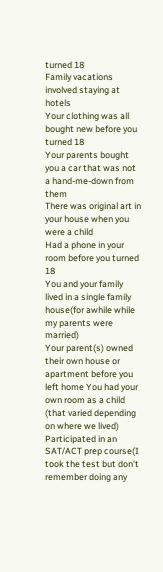turned 18
Family vacations involved staying at hotels
Your clothing was all bought new before you turned 18
Your parents bought you a car that was not a hand-me-down from them
There was original art in your house when you were a child
Had a phone in your room before you turned 18
You and your family lived in a single family house(for awhile while my parents were married)
Your parent(s) owned their own house or apartment before you left home You had your own room as a child (that varied depending on where we lived)
Participated in an SAT/ACT prep course(I took the test but don't remember doing any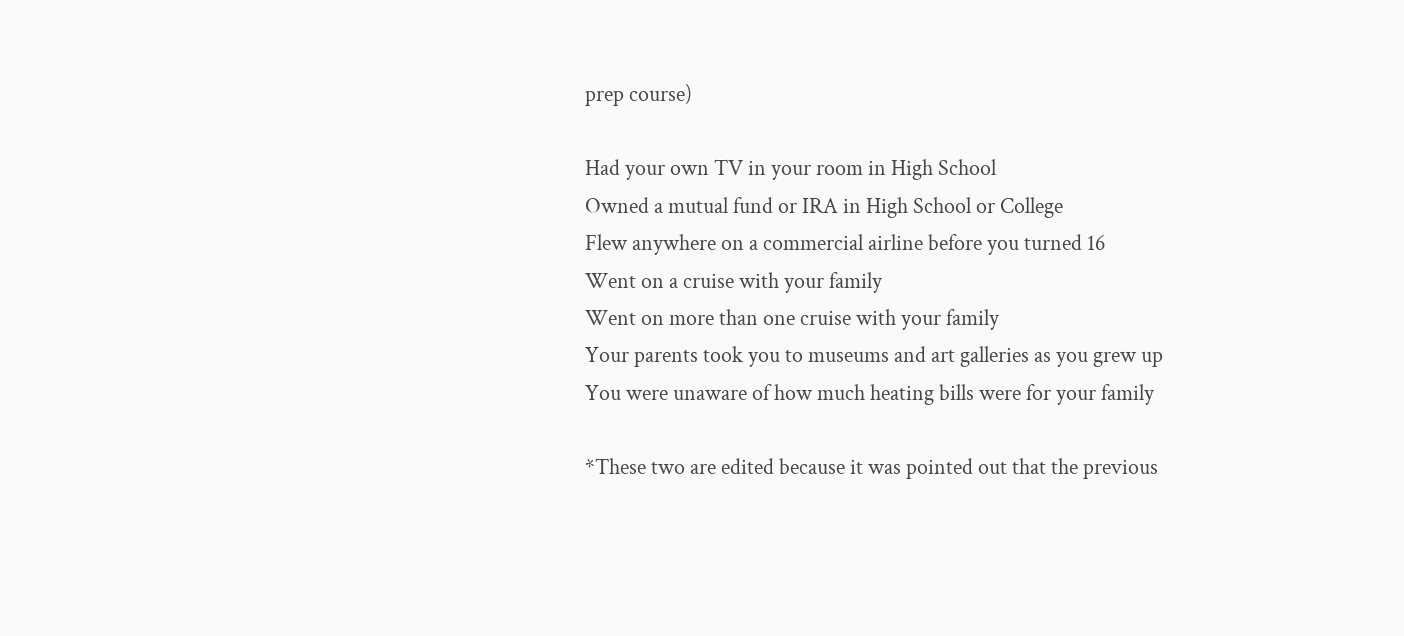prep course)

Had your own TV in your room in High School
Owned a mutual fund or IRA in High School or College
Flew anywhere on a commercial airline before you turned 16
Went on a cruise with your family
Went on more than one cruise with your family
Your parents took you to museums and art galleries as you grew up
You were unaware of how much heating bills were for your family

*These two are edited because it was pointed out that the previous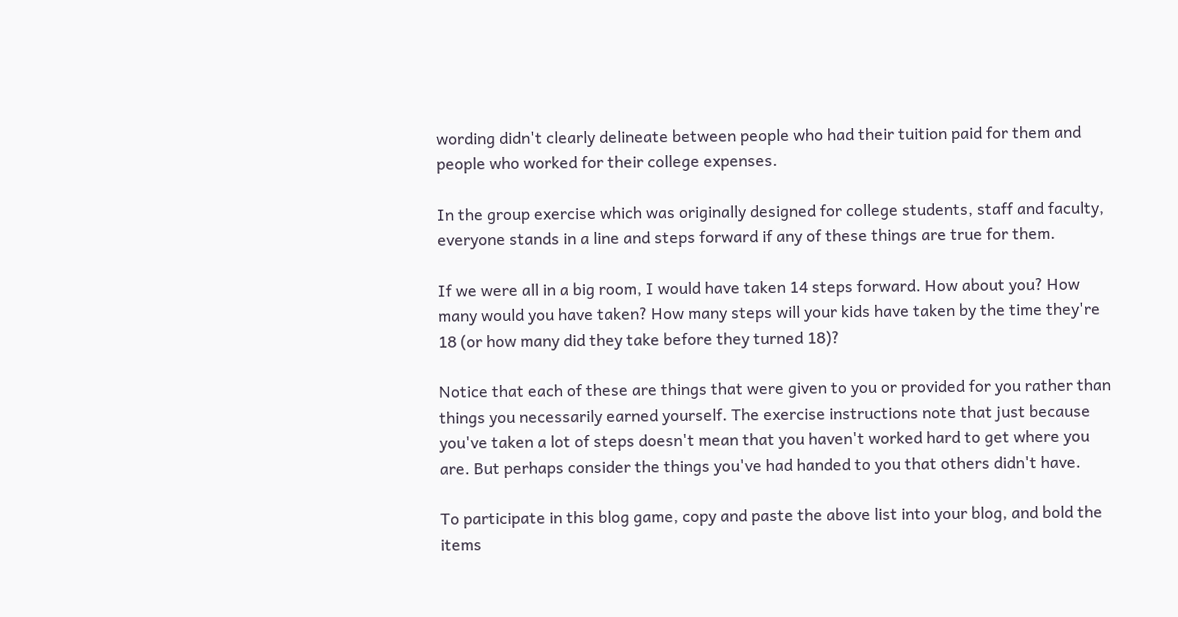wording didn't clearly delineate between people who had their tuition paid for them and people who worked for their college expenses.

In the group exercise which was originally designed for college students, staff and faculty, everyone stands in a line and steps forward if any of these things are true for them.

If we were all in a big room, I would have taken 14 steps forward. How about you? How many would you have taken? How many steps will your kids have taken by the time they're 18 (or how many did they take before they turned 18)?

Notice that each of these are things that were given to you or provided for you rather than things you necessarily earned yourself. The exercise instructions note that just because you've taken a lot of steps doesn't mean that you haven't worked hard to get where you are. But perhaps consider the things you've had handed to you that others didn't have.

To participate in this blog game, copy and paste the above list into your blog, and bold the items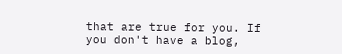that are true for you. If you don't have a blog,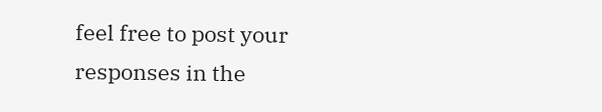feel free to post your responses in the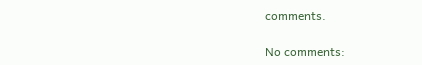comments.

No comments: